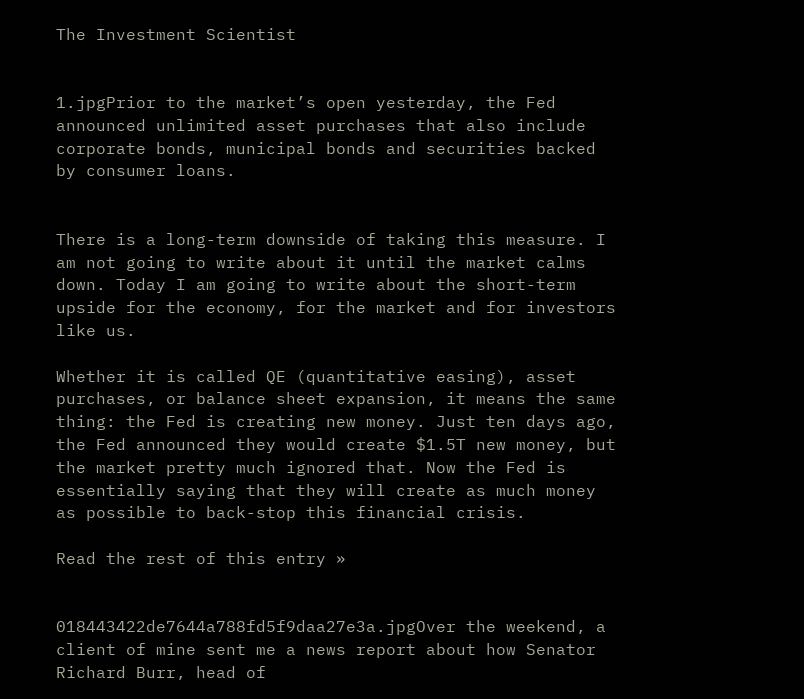The Investment Scientist


1.jpgPrior to the market’s open yesterday, the Fed announced unlimited asset purchases that also include corporate bonds, municipal bonds and securities backed by consumer loans.


There is a long-term downside of taking this measure. I am not going to write about it until the market calms down. Today I am going to write about the short-term upside for the economy, for the market and for investors like us.

Whether it is called QE (quantitative easing), asset purchases, or balance sheet expansion, it means the same thing: the Fed is creating new money. Just ten days ago, the Fed announced they would create $1.5T new money, but the market pretty much ignored that. Now the Fed is essentially saying that they will create as much money as possible to back-stop this financial crisis.

Read the rest of this entry »


018443422de7644a788fd5f9daa27e3a.jpgOver the weekend, a client of mine sent me a news report about how Senator Richard Burr, head of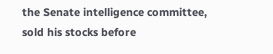the Senate intelligence committee, sold his stocks before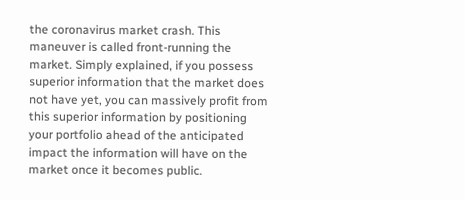the coronavirus market crash. This maneuver is called front-running the market. Simply explained, if you possess superior information that the market does not have yet, you can massively profit from this superior information by positioning your portfolio ahead of the anticipated impact the information will have on the market once it becomes public.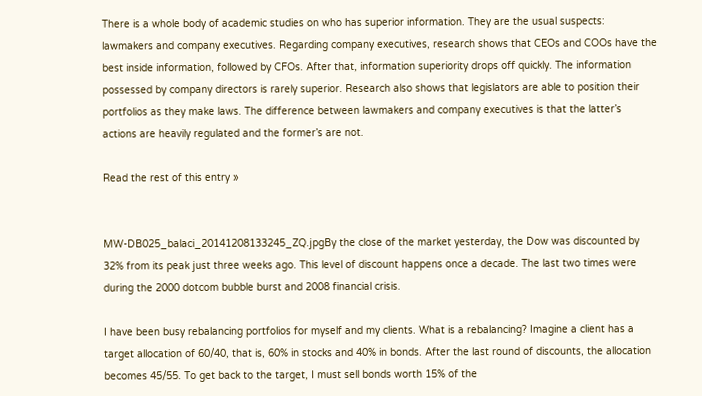There is a whole body of academic studies on who has superior information. They are the usual suspects: lawmakers and company executives. Regarding company executives, research shows that CEOs and COOs have the best inside information, followed by CFOs. After that, information superiority drops off quickly. The information possessed by company directors is rarely superior. Research also shows that legislators are able to position their portfolios as they make laws. The difference between lawmakers and company executives is that the latter’s actions are heavily regulated and the former’s are not.

Read the rest of this entry »


MW-DB025_balaci_20141208133245_ZQ.jpgBy the close of the market yesterday, the Dow was discounted by 32% from its peak just three weeks ago. This level of discount happens once a decade. The last two times were during the 2000 dotcom bubble burst and 2008 financial crisis.

I have been busy rebalancing portfolios for myself and my clients. What is a rebalancing? Imagine a client has a target allocation of 60/40, that is, 60% in stocks and 40% in bonds. After the last round of discounts, the allocation becomes 45/55. To get back to the target, I must sell bonds worth 15% of the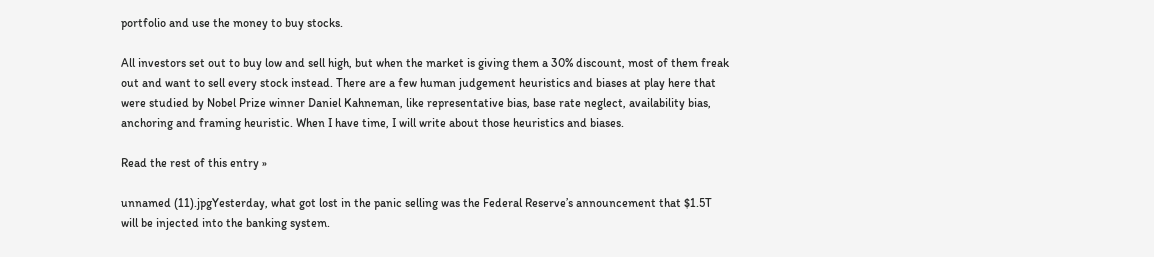portfolio and use the money to buy stocks.

All investors set out to buy low and sell high, but when the market is giving them a 30% discount, most of them freak out and want to sell every stock instead. There are a few human judgement heuristics and biases at play here that were studied by Nobel Prize winner Daniel Kahneman, like representative bias, base rate neglect, availability bias, anchoring and framing heuristic. When I have time, I will write about those heuristics and biases.

Read the rest of this entry »

unnamed (11).jpgYesterday, what got lost in the panic selling was the Federal Reserve’s announcement that $1.5T will be injected into the banking system.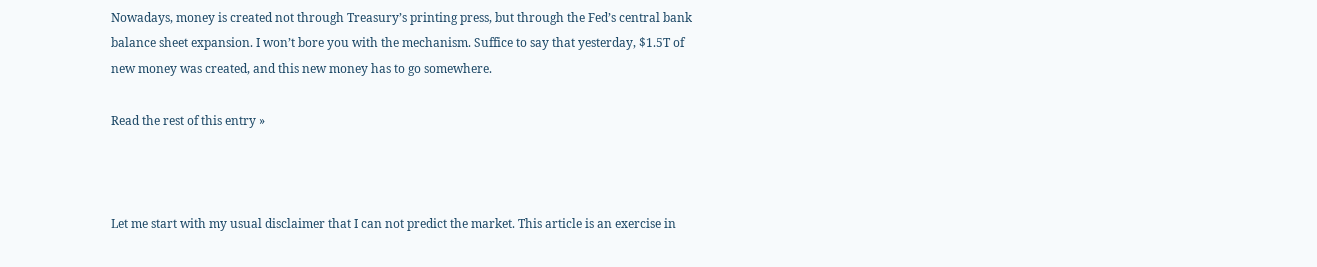Nowadays, money is created not through Treasury’s printing press, but through the Fed’s central bank balance sheet expansion. I won’t bore you with the mechanism. Suffice to say that yesterday, $1.5T of new money was created, and this new money has to go somewhere.

Read the rest of this entry »



Let me start with my usual disclaimer that I can not predict the market. This article is an exercise in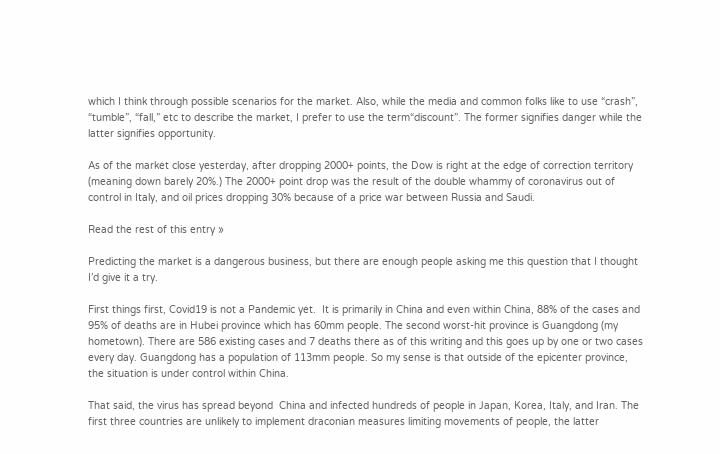which I think through possible scenarios for the market. Also, while the media and common folks like to use “crash”, “tumble”, “fall,” etc to describe the market, I prefer to use the term“discount”. The former signifies danger while the latter signifies opportunity.

As of the market close yesterday, after dropping 2000+ points, the Dow is right at the edge of correction territory (meaning down barely 20%.) The 2000+ point drop was the result of the double whammy of coronavirus out of control in Italy, and oil prices dropping 30% because of a price war between Russia and Saudi.

Read the rest of this entry »

Predicting the market is a dangerous business, but there are enough people asking me this question that I thought I’d give it a try.

First things first, Covid19 is not a Pandemic yet.  It is primarily in China and even within China, 88% of the cases and 95% of deaths are in Hubei province which has 60mm people. The second worst-hit province is Guangdong (my hometown). There are 586 existing cases and 7 deaths there as of this writing and this goes up by one or two cases every day. Guangdong has a population of 113mm people. So my sense is that outside of the epicenter province, the situation is under control within China.

That said, the virus has spread beyond  China and infected hundreds of people in Japan, Korea, Italy, and Iran. The first three countries are unlikely to implement draconian measures limiting movements of people, the latter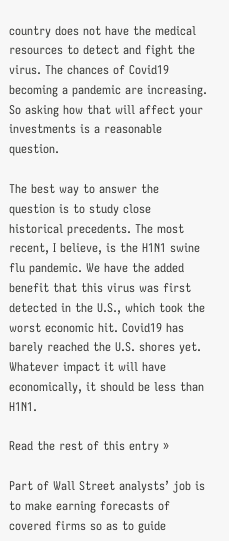country does not have the medical resources to detect and fight the virus. The chances of Covid19 becoming a pandemic are increasing. So asking how that will affect your investments is a reasonable question.

The best way to answer the question is to study close historical precedents. The most recent, I believe, is the H1N1 swine flu pandemic. We have the added benefit that this virus was first detected in the U.S., which took the worst economic hit. Covid19 has barely reached the U.S. shores yet. Whatever impact it will have economically, it should be less than H1N1.

Read the rest of this entry »

Part of Wall Street analysts’ job is to make earning forecasts of covered firms so as to guide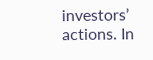investors’ actions. In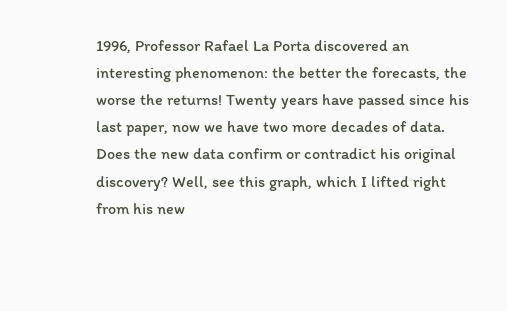1996, Professor Rafael La Porta discovered an interesting phenomenon: the better the forecasts, the worse the returns! Twenty years have passed since his last paper, now we have two more decades of data. Does the new data confirm or contradict his original discovery? Well, see this graph, which I lifted right from his new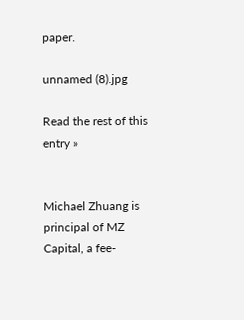paper.

unnamed (8).jpg

Read the rest of this entry »


Michael Zhuang is principal of MZ Capital, a fee-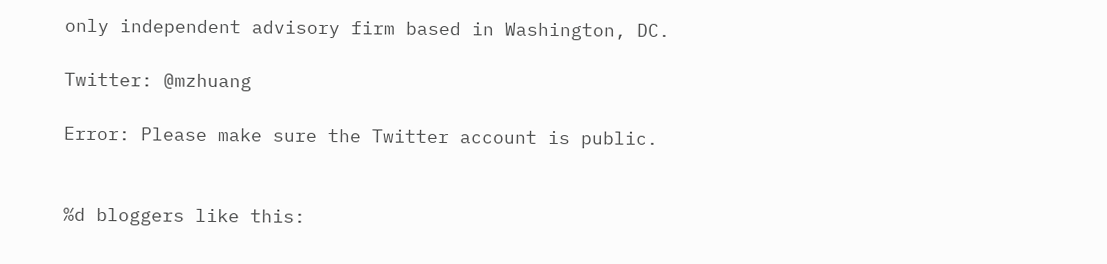only independent advisory firm based in Washington, DC.

Twitter: @mzhuang

Error: Please make sure the Twitter account is public.


%d bloggers like this: